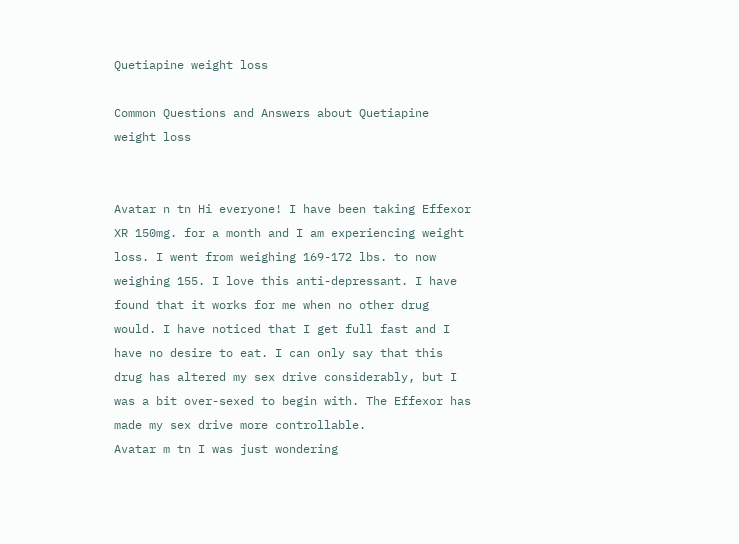Quetiapine weight loss

Common Questions and Answers about Quetiapine weight loss


Avatar n tn Hi everyone! I have been taking Effexor XR 150mg. for a month and I am experiencing weight loss. I went from weighing 169-172 lbs. to now weighing 155. I love this anti-depressant. I have found that it works for me when no other drug would. I have noticed that I get full fast and I have no desire to eat. I can only say that this drug has altered my sex drive considerably, but I was a bit over-sexed to begin with. The Effexor has made my sex drive more controllable.
Avatar m tn I was just wondering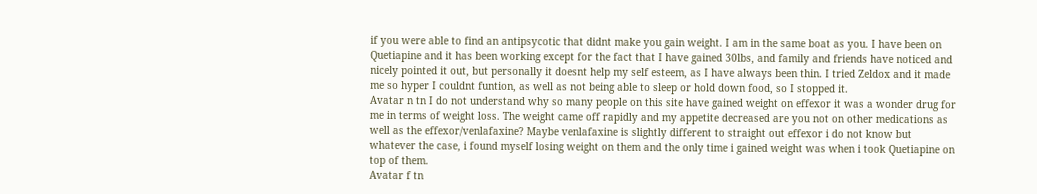if you were able to find an antipsycotic that didnt make you gain weight. I am in the same boat as you. I have been on Quetiapine and it has been working except for the fact that I have gained 30lbs, and family and friends have noticed and nicely pointed it out, but personally it doesnt help my self esteem, as I have always been thin. I tried Zeldox and it made me so hyper I couldnt funtion, as well as not being able to sleep or hold down food, so I stopped it.
Avatar n tn I do not understand why so many people on this site have gained weight on effexor it was a wonder drug for me in terms of weight loss. The weight came off rapidly and my appetite decreased are you not on other medications as well as the effexor/venlafaxine? Maybe venlafaxine is slightly different to straight out effexor i do not know but whatever the case, i found myself losing weight on them and the only time i gained weight was when i took Quetiapine on top of them.
Avatar f tn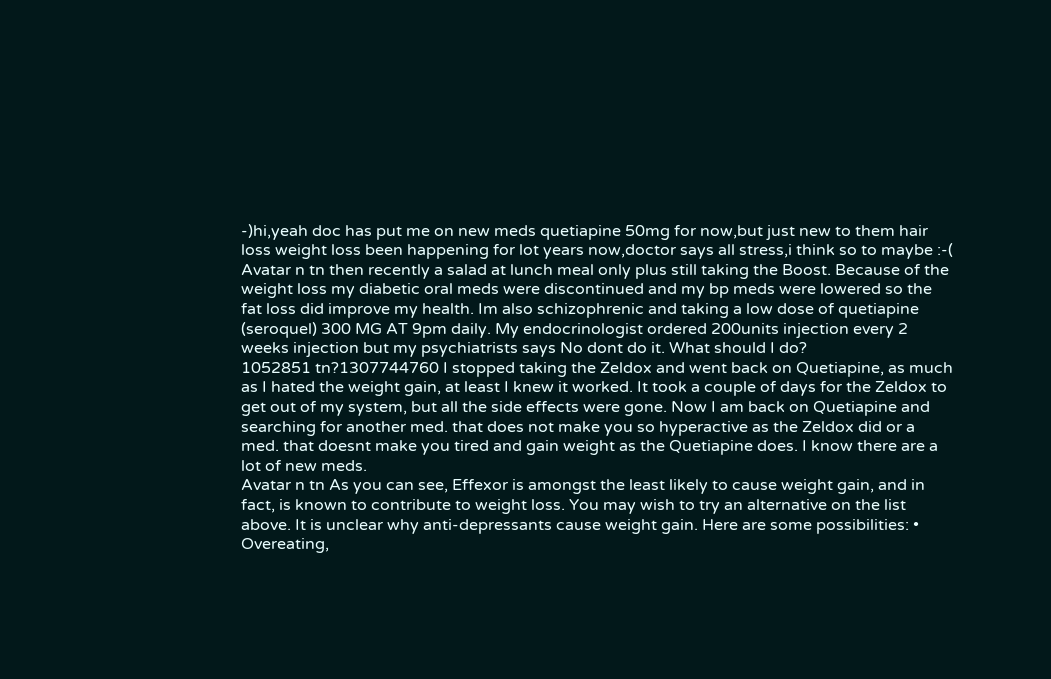-)hi,yeah doc has put me on new meds quetiapine 50mg for now,but just new to them hair loss weight loss been happening for lot years now,doctor says all stress,i think so to maybe :-(
Avatar n tn then recently a salad at lunch meal only plus still taking the Boost. Because of the weight loss my diabetic oral meds were discontinued and my bp meds were lowered so the fat loss did improve my health. Im also schizophrenic and taking a low dose of quetiapine (seroquel) 300 MG AT 9pm daily. My endocrinologist ordered 200units injection every 2 weeks injection but my psychiatrists says No dont do it. What should I do?
1052851 tn?1307744760 I stopped taking the Zeldox and went back on Quetiapine, as much as I hated the weight gain, at least I knew it worked. It took a couple of days for the Zeldox to get out of my system, but all the side effects were gone. Now I am back on Quetiapine and searching for another med. that does not make you so hyperactive as the Zeldox did or a med. that doesnt make you tired and gain weight as the Quetiapine does. I know there are a lot of new meds.
Avatar n tn As you can see, Effexor is amongst the least likely to cause weight gain, and in fact, is known to contribute to weight loss. You may wish to try an alternative on the list above. It is unclear why anti-depressants cause weight gain. Here are some possibilities: • Overeating,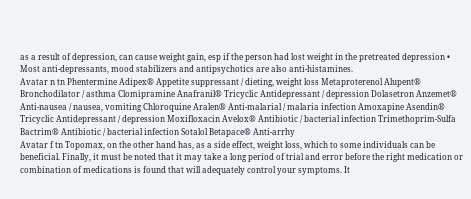as a result of depression, can cause weight gain, esp if the person had lost weight in the pretreated depression • Most anti-depressants, mood stabilizers and antipsychotics are also anti-histamines.
Avatar n tn Phentermine Adipex® Appetite suppressant / dieting, weight loss Metaproterenol Alupent® Bronchodilator / asthma Clomipramine Anafranil® Tricyclic Antidepressant / depression Dolasetron Anzemet® Anti-nausea / nausea, vomiting Chloroquine Aralen® Anti-malarial / malaria infection Amoxapine Asendin® Tricyclic Antidepressant / depression Moxifloxacin Avelox® Antibiotic / bacterial infection Trimethoprim-Sulfa Bactrim® Antibiotic / bacterial infection Sotalol Betapace® Anti-arrhy
Avatar f tn Topomax, on the other hand has, as a side effect, weight loss, which to some individuals can be beneficial. Finally, it must be noted that it may take a long period of trial and error before the right medication or combination of medications is found that will adequately control your symptoms. It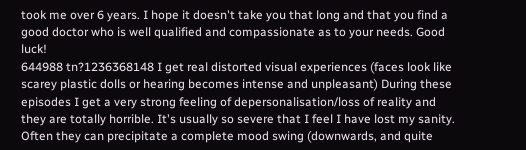took me over 6 years. I hope it doesn't take you that long and that you find a good doctor who is well qualified and compassionate as to your needs. Good luck!
644988 tn?1236368148 I get real distorted visual experiences (faces look like scarey plastic dolls or hearing becomes intense and unpleasant) During these episodes I get a very strong feeling of depersonalisation/loss of reality and they are totally horrible. It's usually so severe that I feel I have lost my sanity. Often they can precipitate a complete mood swing (downwards, and quite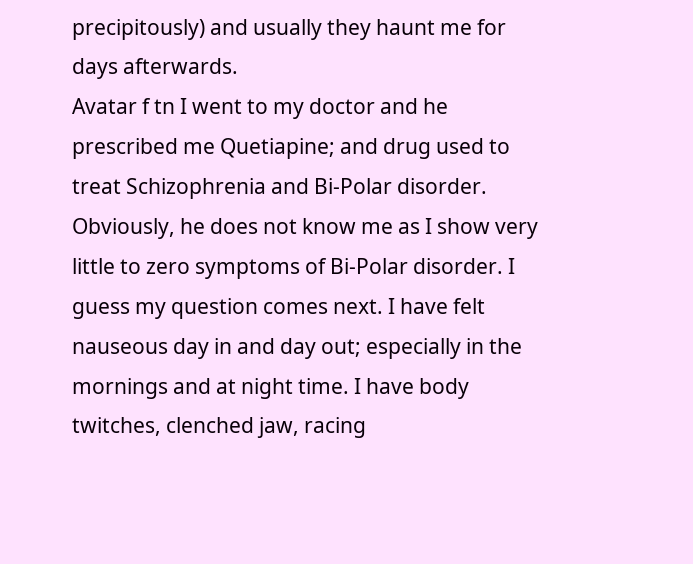precipitously) and usually they haunt me for days afterwards.
Avatar f tn I went to my doctor and he prescribed me Quetiapine; and drug used to treat Schizophrenia and Bi-Polar disorder. Obviously, he does not know me as I show very little to zero symptoms of Bi-Polar disorder. I guess my question comes next. I have felt nauseous day in and day out; especially in the mornings and at night time. I have body twitches, clenched jaw, racing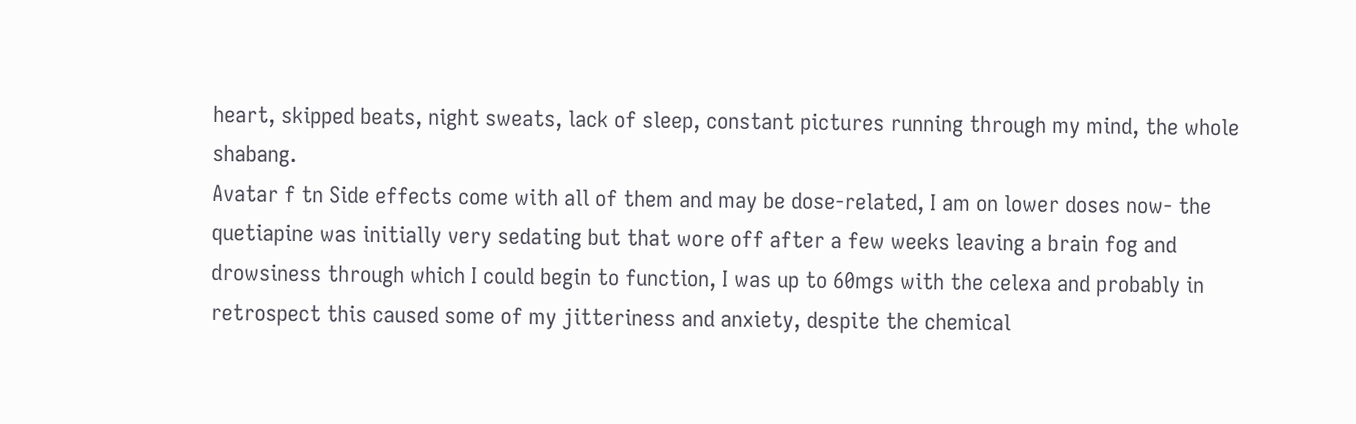heart, skipped beats, night sweats, lack of sleep, constant pictures running through my mind, the whole shabang.
Avatar f tn Side effects come with all of them and may be dose-related, I am on lower doses now- the quetiapine was initially very sedating but that wore off after a few weeks leaving a brain fog and drowsiness through which I could begin to function, I was up to 60mgs with the celexa and probably in retrospect this caused some of my jitteriness and anxiety, despite the chemical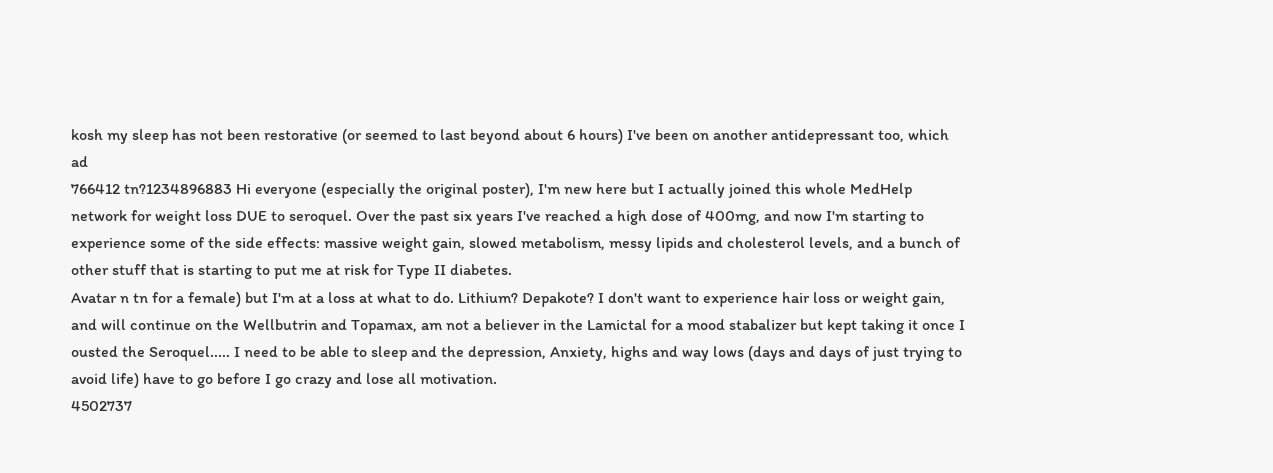kosh my sleep has not been restorative (or seemed to last beyond about 6 hours) I've been on another antidepressant too, which ad
766412 tn?1234896883 Hi everyone (especially the original poster), I'm new here but I actually joined this whole MedHelp network for weight loss DUE to seroquel. Over the past six years I've reached a high dose of 400mg, and now I'm starting to experience some of the side effects: massive weight gain, slowed metabolism, messy lipids and cholesterol levels, and a bunch of other stuff that is starting to put me at risk for Type II diabetes.
Avatar n tn for a female) but I'm at a loss at what to do. Lithium? Depakote? I don't want to experience hair loss or weight gain, and will continue on the Wellbutrin and Topamax, am not a believer in the Lamictal for a mood stabalizer but kept taking it once I ousted the Seroquel..... I need to be able to sleep and the depression, Anxiety, highs and way lows (days and days of just trying to avoid life) have to go before I go crazy and lose all motivation.
4502737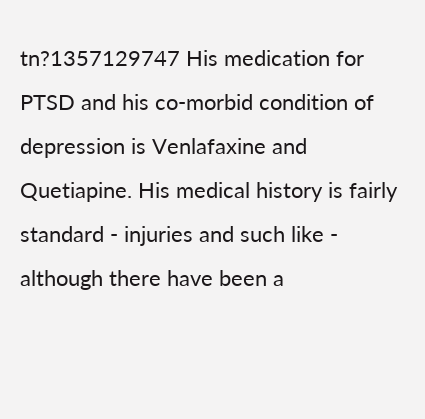tn?1357129747 His medication for PTSD and his co-morbid condition of depression is Venlafaxine and Quetiapine. His medical history is fairly standard - injuries and such like - although there have been a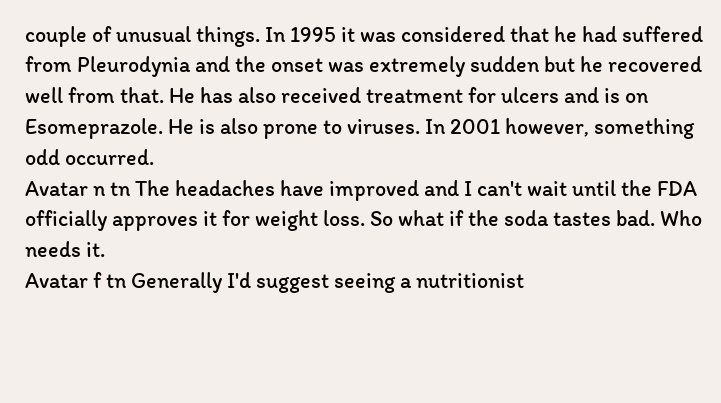couple of unusual things. In 1995 it was considered that he had suffered from Pleurodynia and the onset was extremely sudden but he recovered well from that. He has also received treatment for ulcers and is on Esomeprazole. He is also prone to viruses. In 2001 however, something odd occurred.
Avatar n tn The headaches have improved and I can't wait until the FDA officially approves it for weight loss. So what if the soda tastes bad. Who needs it.
Avatar f tn Generally I'd suggest seeing a nutritionist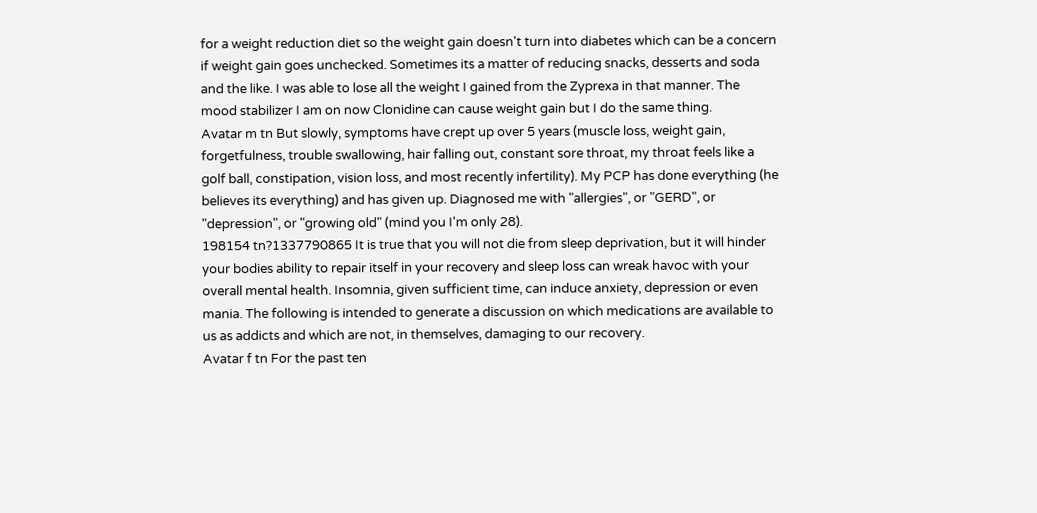for a weight reduction diet so the weight gain doesn't turn into diabetes which can be a concern if weight gain goes unchecked. Sometimes its a matter of reducing snacks, desserts and soda and the like. I was able to lose all the weight I gained from the Zyprexa in that manner. The mood stabilizer I am on now Clonidine can cause weight gain but I do the same thing.
Avatar m tn But slowly, symptoms have crept up over 5 years (muscle loss, weight gain, forgetfulness, trouble swallowing, hair falling out, constant sore throat, my throat feels like a golf ball, constipation, vision loss, and most recently infertility). My PCP has done everything (he believes its everything) and has given up. Diagnosed me with "allergies", or "GERD", or "depression", or "growing old" (mind you I'm only 28).
198154 tn?1337790865 It is true that you will not die from sleep deprivation, but it will hinder your bodies ability to repair itself in your recovery and sleep loss can wreak havoc with your overall mental health. Insomnia, given sufficient time, can induce anxiety, depression or even mania. The following is intended to generate a discussion on which medications are available to us as addicts and which are not, in themselves, damaging to our recovery.
Avatar f tn For the past ten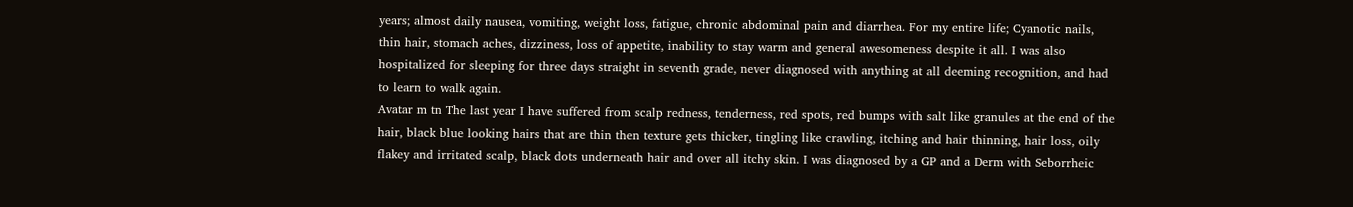years; almost daily nausea, vomiting, weight loss, fatigue, chronic abdominal pain and diarrhea. For my entire life; Cyanotic nails, thin hair, stomach aches, dizziness, loss of appetite, inability to stay warm and general awesomeness despite it all. I was also hospitalized for sleeping for three days straight in seventh grade, never diagnosed with anything at all deeming recognition, and had to learn to walk again.
Avatar m tn The last year I have suffered from scalp redness, tenderness, red spots, red bumps with salt like granules at the end of the hair, black blue looking hairs that are thin then texture gets thicker, tingling like crawling, itching and hair thinning, hair loss, oily flakey and irritated scalp, black dots underneath hair and over all itchy skin. I was diagnosed by a GP and a Derm with Seborrheic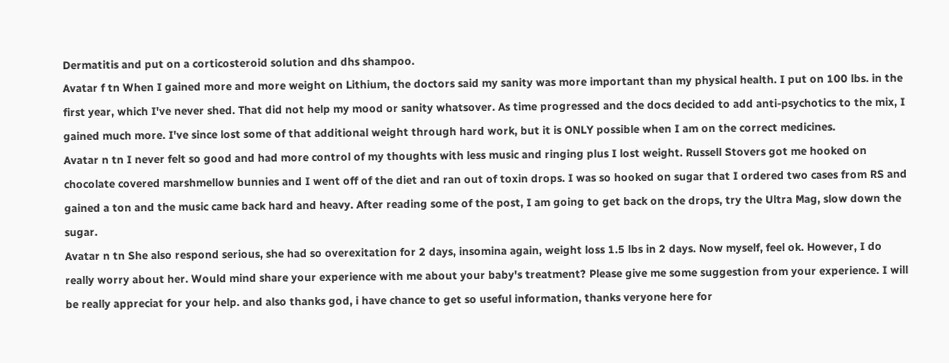Dermatitis and put on a corticosteroid solution and dhs shampoo.
Avatar f tn When I gained more and more weight on Lithium, the doctors said my sanity was more important than my physical health. I put on 100 lbs. in the first year, which I've never shed. That did not help my mood or sanity whatsover. As time progressed and the docs decided to add anti-psychotics to the mix, I gained much more. I've since lost some of that additional weight through hard work, but it is ONLY possible when I am on the correct medicines.
Avatar n tn I never felt so good and had more control of my thoughts with less music and ringing plus I lost weight. Russell Stovers got me hooked on chocolate covered marshmellow bunnies and I went off of the diet and ran out of toxin drops. I was so hooked on sugar that I ordered two cases from RS and gained a ton and the music came back hard and heavy. After reading some of the post, I am going to get back on the drops, try the Ultra Mag, slow down the sugar.
Avatar n tn She also respond serious, she had so overexitation for 2 days, insomina again, weight loss 1.5 lbs in 2 days. Now myself, feel ok. However, I do really worry about her. Would mind share your experience with me about your baby's treatment? Please give me some suggestion from your experience. I will be really appreciat for your help. and also thanks god, i have chance to get so useful information, thanks veryone here for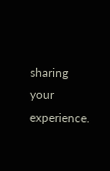sharing your experience.